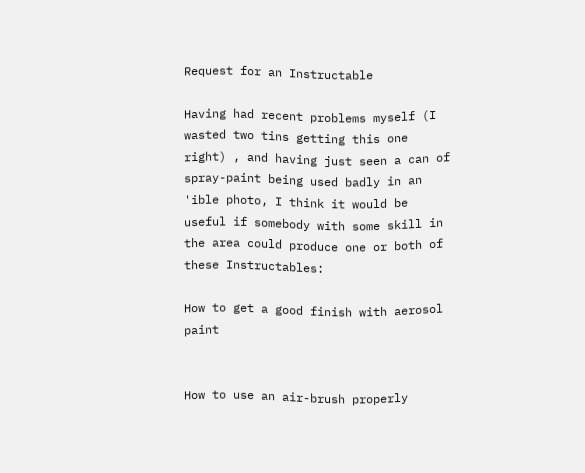Request for an Instructable

Having had recent problems myself (I wasted two tins getting this one right) , and having just seen a can of spray-paint being used badly in an 'ible photo, I think it would be useful if somebody with some skill in the area could produce one or both of these Instructables:

How to get a good finish with aerosol paint


How to use an air-brush properly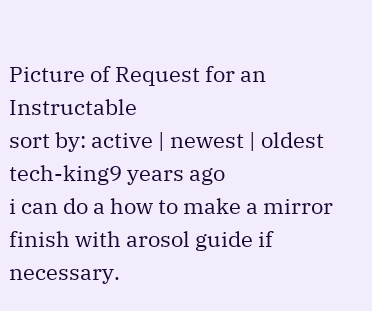Picture of Request for an Instructable
sort by: active | newest | oldest
tech-king9 years ago
i can do a how to make a mirror finish with arosol guide if necessary.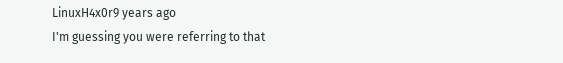LinuxH4x0r9 years ago
I'm guessing you were referring to that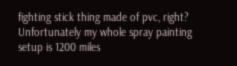fighting stick thing made of pvc, right? Unfortunately my whole spray painting setup is 1200 miles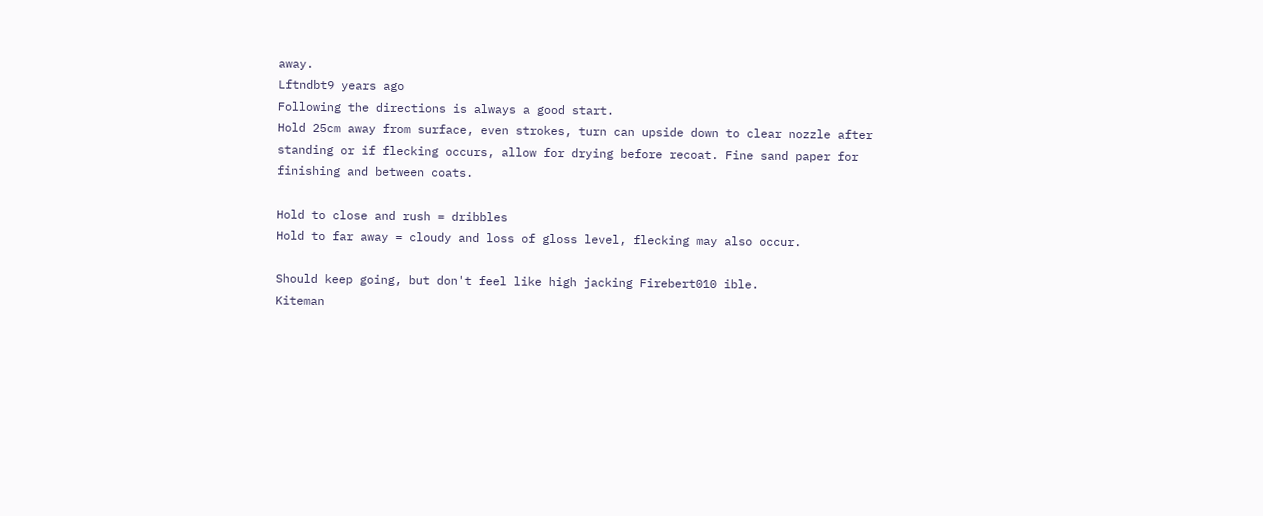away.
Lftndbt9 years ago
Following the directions is always a good start.
Hold 25cm away from surface, even strokes, turn can upside down to clear nozzle after standing or if flecking occurs, allow for drying before recoat. Fine sand paper for finishing and between coats.

Hold to close and rush = dribbles
Hold to far away = cloudy and loss of gloss level, flecking may also occur.

Should keep going, but don't feel like high jacking Firebert010 ible.
Kiteman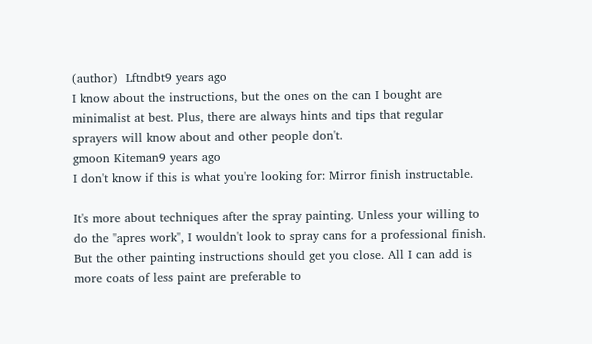(author)  Lftndbt9 years ago
I know about the instructions, but the ones on the can I bought are minimalist at best. Plus, there are always hints and tips that regular sprayers will know about and other people don't.
gmoon Kiteman9 years ago
I don't know if this is what you're looking for: Mirror finish instructable.

It's more about techniques after the spray painting. Unless your willing to do the "apres work", I wouldn't look to spray cans for a professional finish. But the other painting instructions should get you close. All I can add is more coats of less paint are preferable to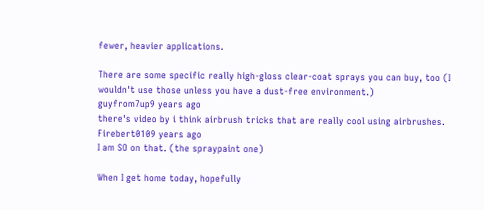fewer, heavier applications.

There are some specific really high-gloss clear-coat sprays you can buy, too (I wouldn't use those unless you have a dust-free environment.)
guyfrom7up9 years ago
there's video by i think airbrush tricks that are really cool using airbrushes.
Firebert0109 years ago
I am SO on that. (the spraypaint one)

When I get home today, hopefully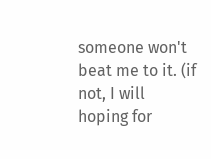someone won't beat me to it. (if not, I will hoping for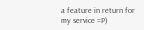a feature in return for my service =P)